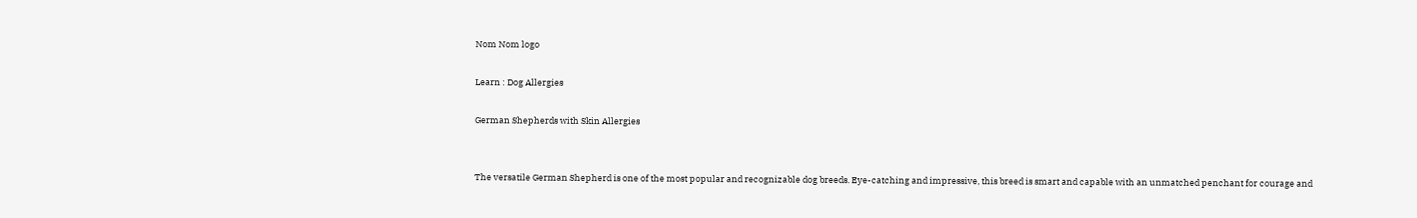Nom Nom logo

Learn : Dog Allergies

German Shepherds with Skin Allergies


The versatile German Shepherd is one of the most popular and recognizable dog breeds. Eye-catching and impressive, this breed is smart and capable with an unmatched penchant for courage and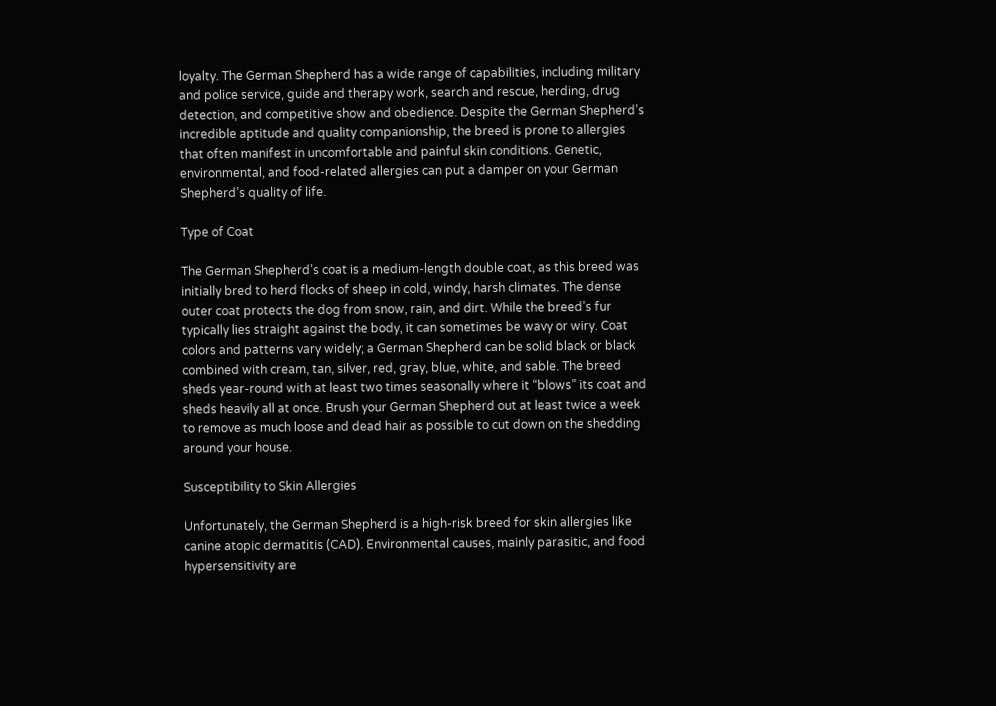loyalty. The German Shepherd has a wide range of capabilities, including military and police service, guide and therapy work, search and rescue, herding, drug detection, and competitive show and obedience. Despite the German Shepherd’s incredible aptitude and quality companionship, the breed is prone to allergies that often manifest in uncomfortable and painful skin conditions. Genetic, environmental, and food-related allergies can put a damper on your German Shepherd’s quality of life.

Type of Coat

The German Shepherd’s coat is a medium-length double coat, as this breed was initially bred to herd flocks of sheep in cold, windy, harsh climates. The dense outer coat protects the dog from snow, rain, and dirt. While the breed’s fur typically lies straight against the body, it can sometimes be wavy or wiry. Coat colors and patterns vary widely; a German Shepherd can be solid black or black combined with cream, tan, silver, red, gray, blue, white, and sable. The breed sheds year-round with at least two times seasonally where it “blows” its coat and sheds heavily all at once. Brush your German Shepherd out at least twice a week to remove as much loose and dead hair as possible to cut down on the shedding around your house.

Susceptibility to Skin Allergies

Unfortunately, the German Shepherd is a high-risk breed for skin allergies like canine atopic dermatitis (CAD). Environmental causes, mainly parasitic, and food hypersensitivity are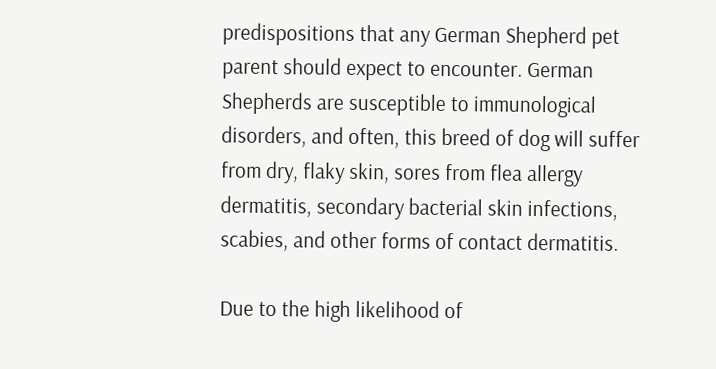predispositions that any German Shepherd pet parent should expect to encounter. German Shepherds are susceptible to immunological disorders, and often, this breed of dog will suffer from dry, flaky skin, sores from flea allergy dermatitis, secondary bacterial skin infections, scabies, and other forms of contact dermatitis.

Due to the high likelihood of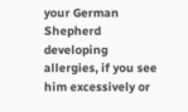your German Shepherd developing allergies, if you see him excessively or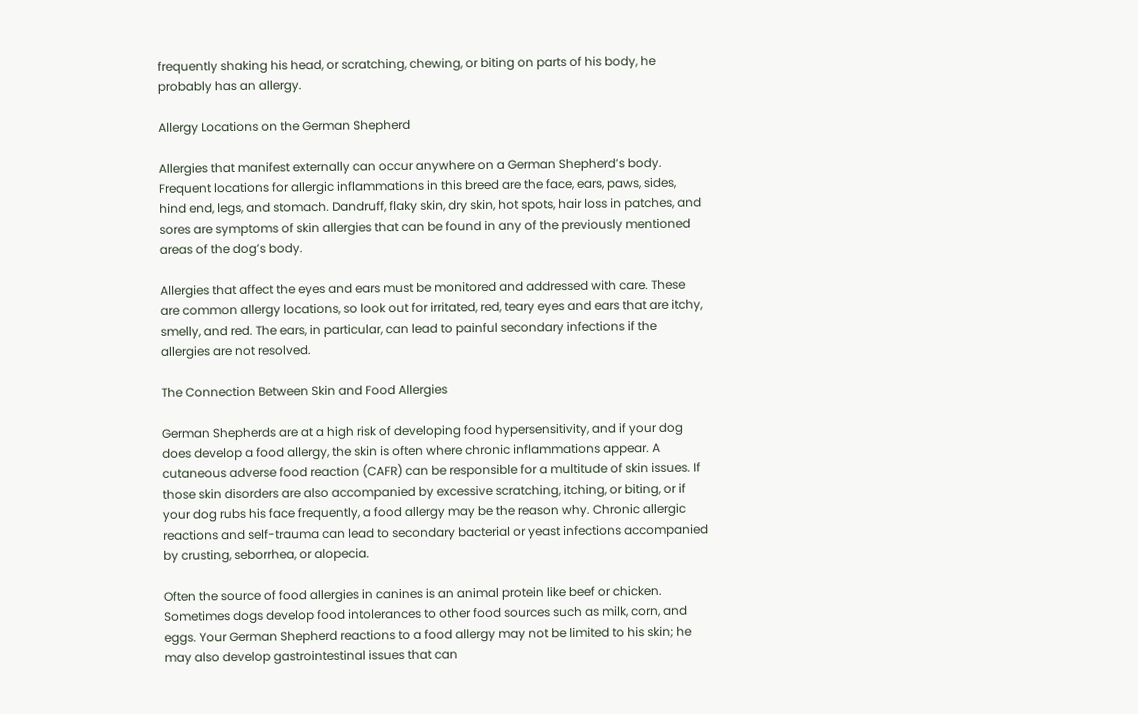frequently shaking his head, or scratching, chewing, or biting on parts of his body, he probably has an allergy.

Allergy Locations on the German Shepherd

Allergies that manifest externally can occur anywhere on a German Shepherd’s body. Frequent locations for allergic inflammations in this breed are the face, ears, paws, sides, hind end, legs, and stomach. Dandruff, flaky skin, dry skin, hot spots, hair loss in patches, and sores are symptoms of skin allergies that can be found in any of the previously mentioned areas of the dog’s body.

Allergies that affect the eyes and ears must be monitored and addressed with care. These are common allergy locations, so look out for irritated, red, teary eyes and ears that are itchy, smelly, and red. The ears, in particular, can lead to painful secondary infections if the allergies are not resolved.

The Connection Between Skin and Food Allergies

German Shepherds are at a high risk of developing food hypersensitivity, and if your dog does develop a food allergy, the skin is often where chronic inflammations appear. A cutaneous adverse food reaction (CAFR) can be responsible for a multitude of skin issues. If those skin disorders are also accompanied by excessive scratching, itching, or biting, or if your dog rubs his face frequently, a food allergy may be the reason why. Chronic allergic reactions and self-trauma can lead to secondary bacterial or yeast infections accompanied by crusting, seborrhea, or alopecia.

Often the source of food allergies in canines is an animal protein like beef or chicken. Sometimes dogs develop food intolerances to other food sources such as milk, corn, and eggs. Your German Shepherd reactions to a food allergy may not be limited to his skin; he may also develop gastrointestinal issues that can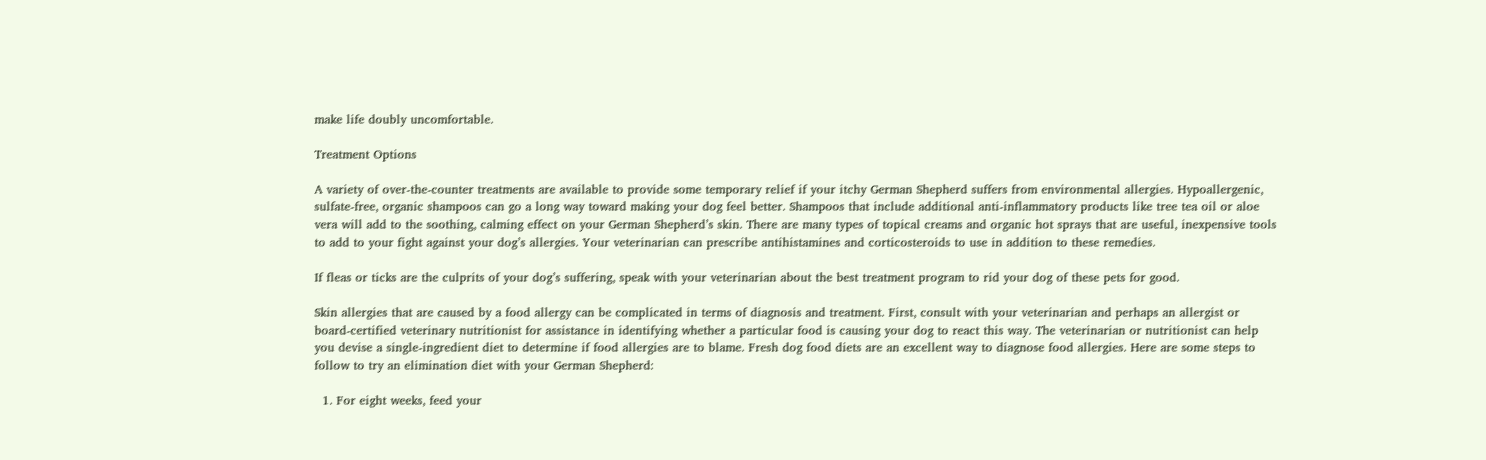make life doubly uncomfortable.

Treatment Options

A variety of over-the-counter treatments are available to provide some temporary relief if your itchy German Shepherd suffers from environmental allergies. Hypoallergenic, sulfate-free, organic shampoos can go a long way toward making your dog feel better. Shampoos that include additional anti-inflammatory products like tree tea oil or aloe vera will add to the soothing, calming effect on your German Shepherd’s skin. There are many types of topical creams and organic hot sprays that are useful, inexpensive tools to add to your fight against your dog’s allergies. Your veterinarian can prescribe antihistamines and corticosteroids to use in addition to these remedies.

If fleas or ticks are the culprits of your dog’s suffering, speak with your veterinarian about the best treatment program to rid your dog of these pets for good.

Skin allergies that are caused by a food allergy can be complicated in terms of diagnosis and treatment. First, consult with your veterinarian and perhaps an allergist or board-certified veterinary nutritionist for assistance in identifying whether a particular food is causing your dog to react this way. The veterinarian or nutritionist can help you devise a single-ingredient diet to determine if food allergies are to blame. Fresh dog food diets are an excellent way to diagnose food allergies. Here are some steps to follow to try an elimination diet with your German Shepherd:

  1. For eight weeks, feed your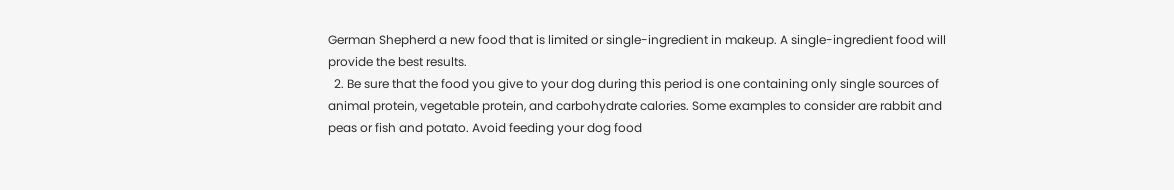German Shepherd a new food that is limited or single-ingredient in makeup. A single-ingredient food will provide the best results.
  2. Be sure that the food you give to your dog during this period is one containing only single sources of animal protein, vegetable protein, and carbohydrate calories. Some examples to consider are rabbit and peas or fish and potato. Avoid feeding your dog food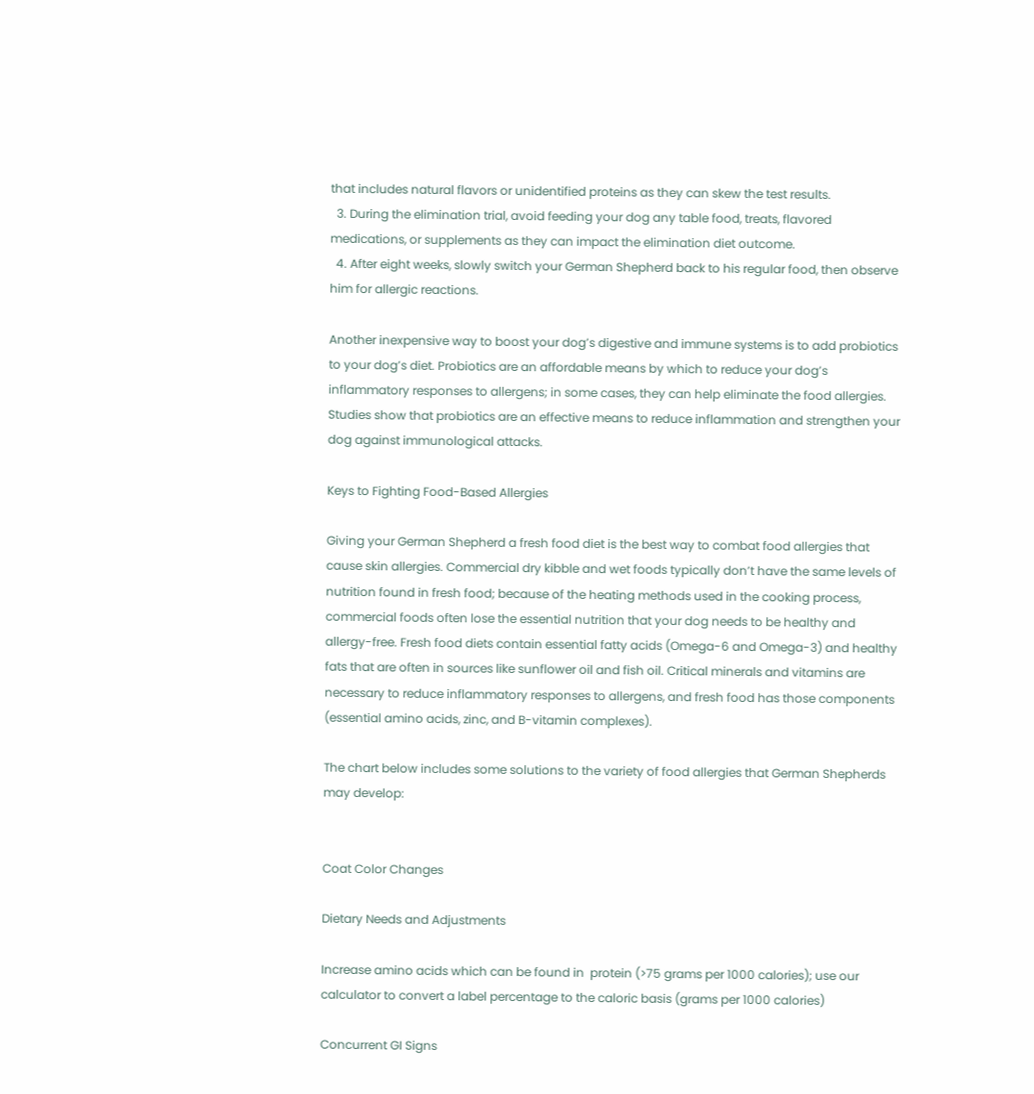that includes natural flavors or unidentified proteins as they can skew the test results.
  3. During the elimination trial, avoid feeding your dog any table food, treats, flavored medications, or supplements as they can impact the elimination diet outcome.
  4. After eight weeks, slowly switch your German Shepherd back to his regular food, then observe him for allergic reactions.

Another inexpensive way to boost your dog’s digestive and immune systems is to add probiotics to your dog’s diet. Probiotics are an affordable means by which to reduce your dog’s inflammatory responses to allergens; in some cases, they can help eliminate the food allergies. Studies show that probiotics are an effective means to reduce inflammation and strengthen your dog against immunological attacks.

Keys to Fighting Food-Based Allergies

Giving your German Shepherd a fresh food diet is the best way to combat food allergies that cause skin allergies. Commercial dry kibble and wet foods typically don’t have the same levels of nutrition found in fresh food; because of the heating methods used in the cooking process, commercial foods often lose the essential nutrition that your dog needs to be healthy and allergy-free. Fresh food diets contain essential fatty acids (Omega-6 and Omega-3) and healthy fats that are often in sources like sunflower oil and fish oil. Critical minerals and vitamins are necessary to reduce inflammatory responses to allergens, and fresh food has those components (essential amino acids, zinc, and B-vitamin complexes).

The chart below includes some solutions to the variety of food allergies that German Shepherds may develop:


Coat Color Changes

Dietary Needs and Adjustments

Increase amino acids which can be found in  protein (>75 grams per 1000 calories); use our calculator to convert a label percentage to the caloric basis (grams per 1000 calories)

Concurrent GI Signs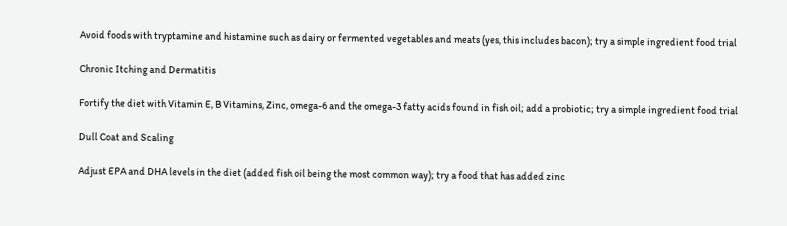Avoid foods with tryptamine and histamine such as dairy or fermented vegetables and meats (yes, this includes bacon); try a simple ingredient food trial

Chronic Itching and Dermatitis

Fortify the diet with Vitamin E, B Vitamins, Zinc, omega-6 and the omega-3 fatty acids found in fish oil; add a probiotic; try a simple ingredient food trial

Dull Coat and Scaling

Adjust EPA and DHA levels in the diet (added fish oil being the most common way); try a food that has added zinc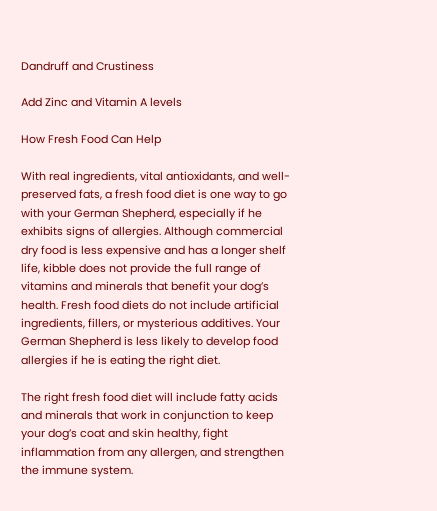Dandruff and Crustiness

Add Zinc and Vitamin A levels

How Fresh Food Can Help

With real ingredients, vital antioxidants, and well-preserved fats, a fresh food diet is one way to go with your German Shepherd, especially if he exhibits signs of allergies. Although commercial dry food is less expensive and has a longer shelf life, kibble does not provide the full range of vitamins and minerals that benefit your dog’s health. Fresh food diets do not include artificial ingredients, fillers, or mysterious additives. Your German Shepherd is less likely to develop food allergies if he is eating the right diet.

The right fresh food diet will include fatty acids and minerals that work in conjunction to keep your dog’s coat and skin healthy, fight inflammation from any allergen, and strengthen the immune system.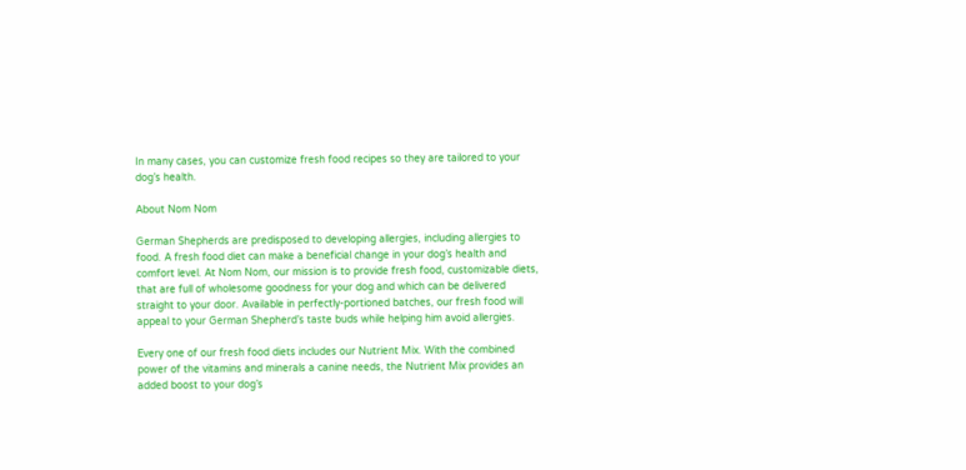In many cases, you can customize fresh food recipes so they are tailored to your dog’s health.

About Nom Nom

German Shepherds are predisposed to developing allergies, including allergies to food. A fresh food diet can make a beneficial change in your dog’s health and comfort level. At Nom Nom, our mission is to provide fresh food, customizable diets, that are full of wholesome goodness for your dog and which can be delivered straight to your door. Available in perfectly-portioned batches, our fresh food will appeal to your German Shepherd’s taste buds while helping him avoid allergies.

Every one of our fresh food diets includes our Nutrient Mix. With the combined power of the vitamins and minerals a canine needs, the Nutrient Mix provides an added boost to your dog’s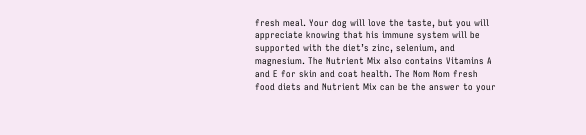fresh meal. Your dog will love the taste, but you will appreciate knowing that his immune system will be supported with the diet’s zinc, selenium, and magnesium. The Nutrient Mix also contains Vitamins A and E for skin and coat health. The Nom Nom fresh food diets and Nutrient Mix can be the answer to your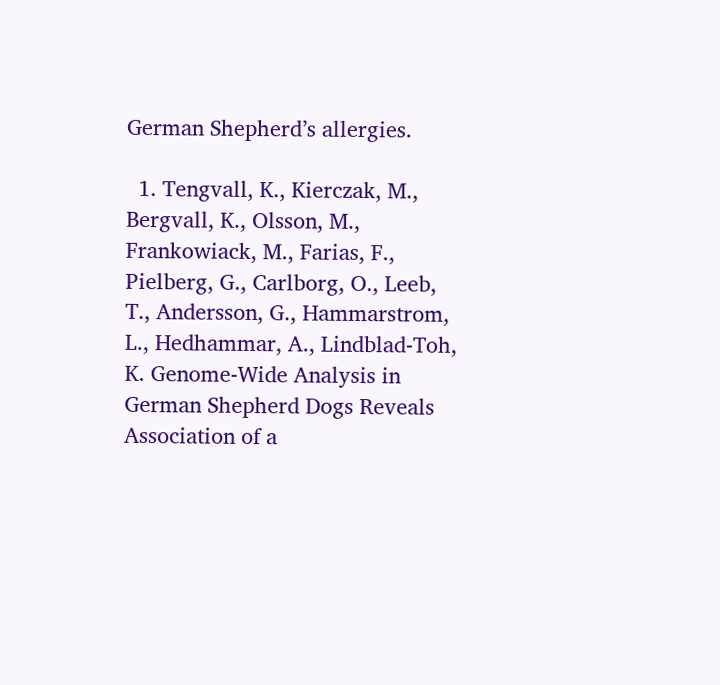German Shepherd’s allergies.

  1. Tengvall, K., Kierczak, M., Bergvall, K., Olsson, M., Frankowiack, M., Farias, F., Pielberg, G., Carlborg, O., Leeb, T., Andersson, G., Hammarstrom, L., Hedhammar, A., Lindblad-Toh, K. Genome-Wide Analysis in German Shepherd Dogs Reveals Association of a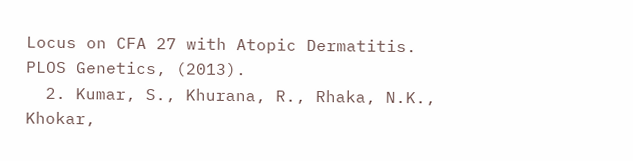Locus on CFA 27 with Atopic Dermatitis. PLOS Genetics, (2013).
  2. Kumar, S., Khurana, R., Rhaka, N.K., Khokar,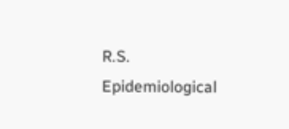R.S. Epidemiological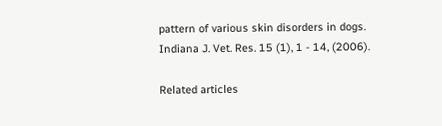pattern of various skin disorders in dogs. Indiana J. Vet. Res. 15 (1), 1 - 14, (2006).

Related articles